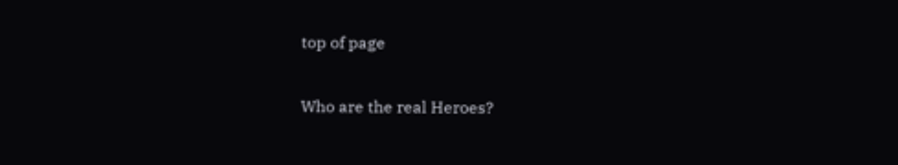top of page

Who are the real Heroes?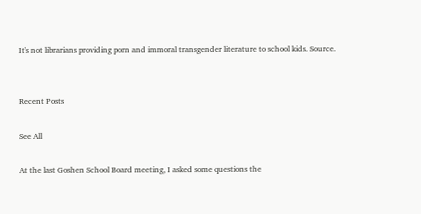It's not librarians providing porn and immoral transgender literature to school kids. Source.


Recent Posts

See All

At the last Goshen School Board meeting, I asked some questions the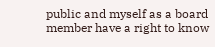public and myself as a board member have a right to know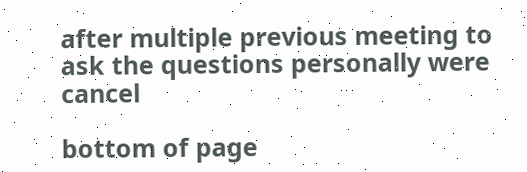after multiple previous meeting to ask the questions personally were cancel

bottom of page